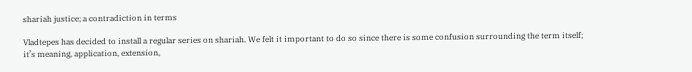shariah justice; a contradiction in terms

Vladtepes has decided to install a regular series on shariah. We felt it important to do so since there is some confusion surrounding the term itself;  it’s meaning, application, extension,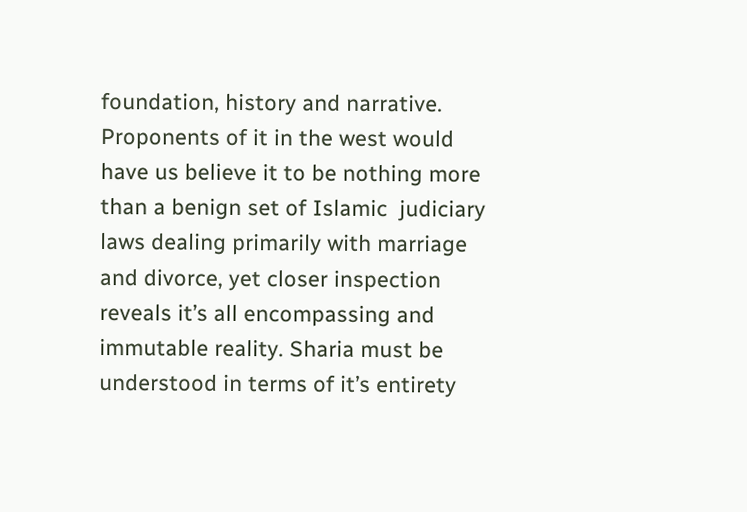foundation, history and narrative. Proponents of it in the west would have us believe it to be nothing more than a benign set of Islamic  judiciary laws dealing primarily with marriage and divorce, yet closer inspection reveals it’s all encompassing and immutable reality. Sharia must be understood in terms of it’s entirety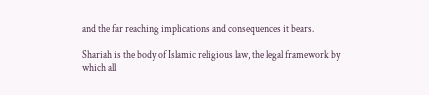and the far reaching implications and consequences it bears.

Shariah is the body of Islamic religious law, the legal framework by which all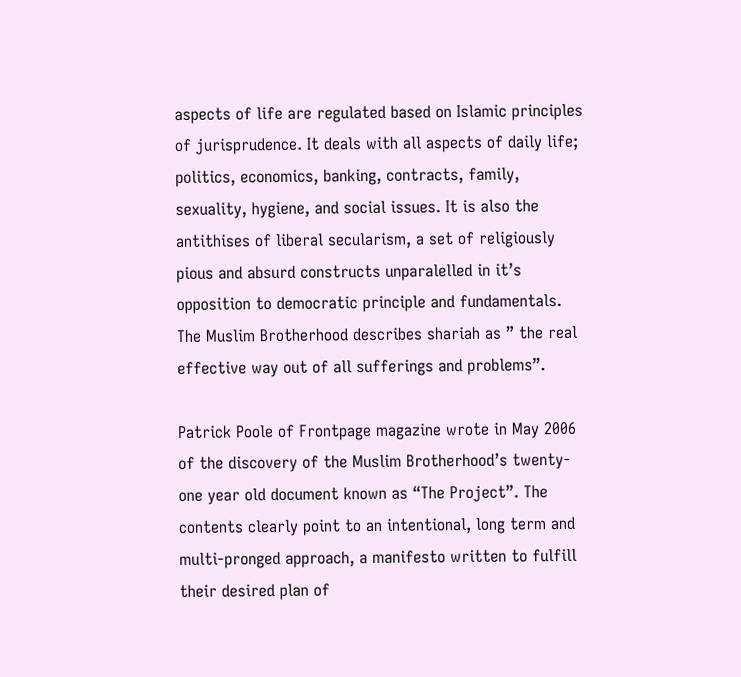aspects of life are regulated based on Islamic principles of jurisprudence. It deals with all aspects of daily life; politics, economics, banking, contracts, family, sexuality, hygiene, and social issues. It is also the antithises of liberal secularism, a set of religiously pious and absurd constructs unparalelled in it’s opposition to democratic principle and fundamentals. The Muslim Brotherhood describes shariah as ” the real effective way out of all sufferings and problems”.

Patrick Poole of Frontpage magazine wrote in May 2006 of the discovery of the Muslim Brotherhood’s twenty-one year old document known as “The Project”. The contents clearly point to an intentional, long term and multi-pronged approach, a manifesto written to fulfill their desired plan of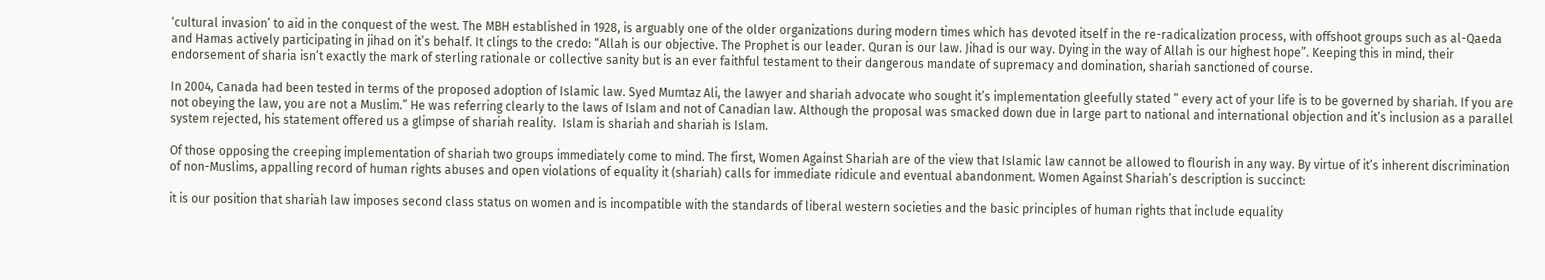‘cultural invasion’ to aid in the conquest of the west. The MBH established in 1928, is arguably one of the older organizations during modern times which has devoted itself in the re-radicalization process, with offshoot groups such as al-Qaeda and Hamas actively participating in jihad on it’s behalf. It clings to the credo: “Allah is our objective. The Prophet is our leader. Quran is our law. Jihad is our way. Dying in the way of Allah is our highest hope”. Keeping this in mind, their endorsement of sharia isn’t exactly the mark of sterling rationale or collective sanity but is an ever faithful testament to their dangerous mandate of supremacy and domination, shariah sanctioned of course.

In 2004, Canada had been tested in terms of the proposed adoption of Islamic law. Syed Mumtaz Ali, the lawyer and shariah advocate who sought it’s implementation gleefully stated ” every act of your life is to be governed by shariah. If you are not obeying the law, you are not a Muslim.” He was referring clearly to the laws of Islam and not of Canadian law. Although the proposal was smacked down due in large part to national and international objection and it’s inclusion as a parallel system rejected, his statement offered us a glimpse of shariah reality.  Islam is shariah and shariah is Islam.

Of those opposing the creeping implementation of shariah two groups immediately come to mind. The first, Women Against Shariah are of the view that Islamic law cannot be allowed to flourish in any way. By virtue of it’s inherent discrimination of non-Muslims, appalling record of human rights abuses and open violations of equality it (shariah) calls for immediate ridicule and eventual abandonment. Women Against Shariah’s description is succinct:

it is our position that shariah law imposes second class status on women and is incompatible with the standards of liberal western societies and the basic principles of human rights that include equality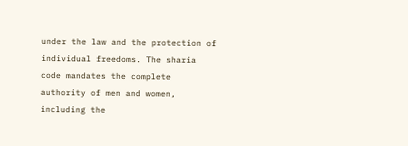under the law and the protection of individual freedoms. The sharia code mandates the complete authority of men and women, including the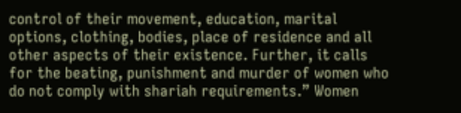control of their movement, education, marital options, clothing, bodies, place of residence and all other aspects of their existence. Further, it calls for the beating, punishment and murder of women who do not comply with shariah requirements.” Women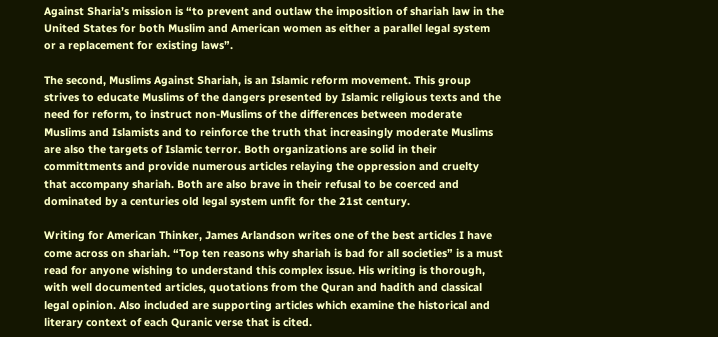Against Sharia’s mission is “to prevent and outlaw the imposition of shariah law in the United States for both Muslim and American women as either a parallel legal system or a replacement for existing laws”.

The second, Muslims Against Shariah, is an Islamic reform movement. This group strives to educate Muslims of the dangers presented by Islamic religious texts and the need for reform, to instruct non-Muslims of the differences between moderate Muslims and Islamists and to reinforce the truth that increasingly moderate Muslims are also the targets of Islamic terror. Both organizations are solid in their committments and provide numerous articles relaying the oppression and cruelty that accompany shariah. Both are also brave in their refusal to be coerced and dominated by a centuries old legal system unfit for the 21st century.

Writing for American Thinker, James Arlandson writes one of the best articles I have come across on shariah. “Top ten reasons why shariah is bad for all societies” is a must read for anyone wishing to understand this complex issue. His writing is thorough, with well documented articles, quotations from the Quran and hadith and classical legal opinion. Also included are supporting articles which examine the historical and literary context of each Quranic verse that is cited.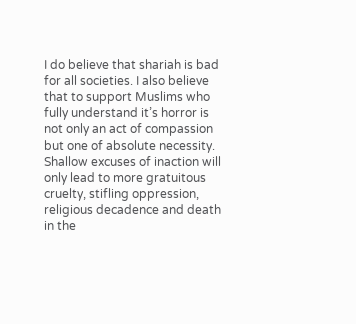I do believe that shariah is bad for all societies. I also believe that to support Muslims who fully understand it’s horror is not only an act of compassion but one of absolute necessity. Shallow excuses of inaction will only lead to more gratuitous cruelty, stifling oppression, religious decadence and death in the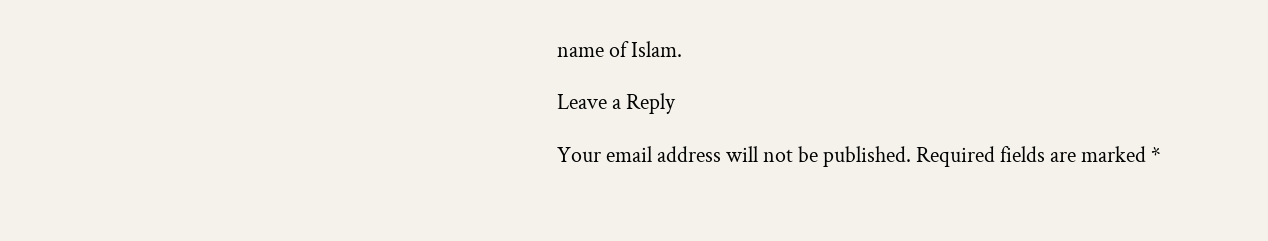name of Islam.

Leave a Reply

Your email address will not be published. Required fields are marked *